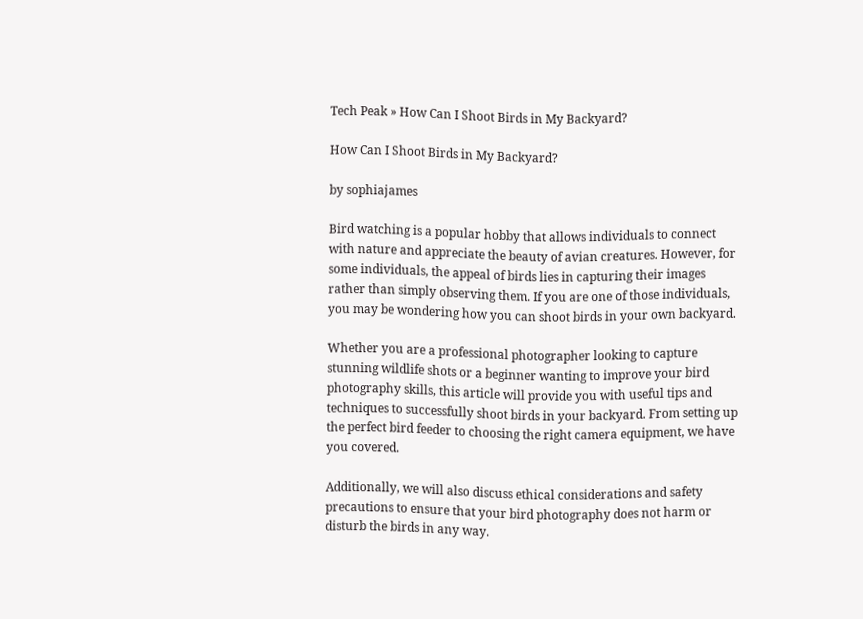Tech Peak » How Can I Shoot Birds in My Backyard?

How Can I Shoot Birds in My Backyard?

by sophiajames

Bird watching is a popular hobby that allows individuals to connect with nature and appreciate the beauty of avian creatures. However, for some individuals, the appeal of birds lies in capturing their images rather than simply observing them. If you are one of those individuals, you may be wondering how you can shoot birds in your own backyard.

Whether you are a professional photographer looking to capture stunning wildlife shots or a beginner wanting to improve your bird photography skills, this article will provide you with useful tips and techniques to successfully shoot birds in your backyard. From setting up the perfect bird feeder to choosing the right camera equipment, we have you covered.

Additionally, we will also discuss ethical considerations and safety precautions to ensure that your bird photography does not harm or disturb the birds in any way.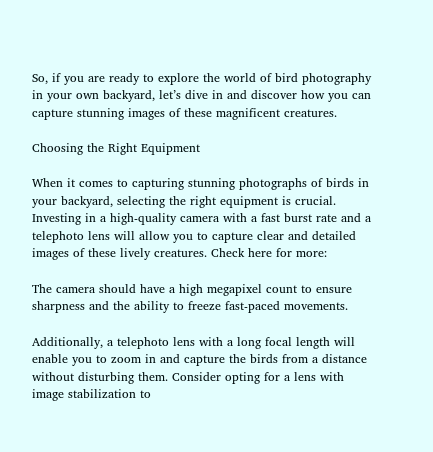So, if you are ready to explore the world of bird photography in your own backyard, let’s dive in and discover how you can capture stunning images of these magnificent creatures.

Choosing the Right Equipment

When it comes to capturing stunning photographs of birds in your backyard, selecting the right equipment is crucial. Investing in a high-quality camera with a fast burst rate and a telephoto lens will allow you to capture clear and detailed images of these lively creatures. Check here for more:

The camera should have a high megapixel count to ensure sharpness and the ability to freeze fast-paced movements.

Additionally, a telephoto lens with a long focal length will enable you to zoom in and capture the birds from a distance without disturbing them. Consider opting for a lens with image stabilization to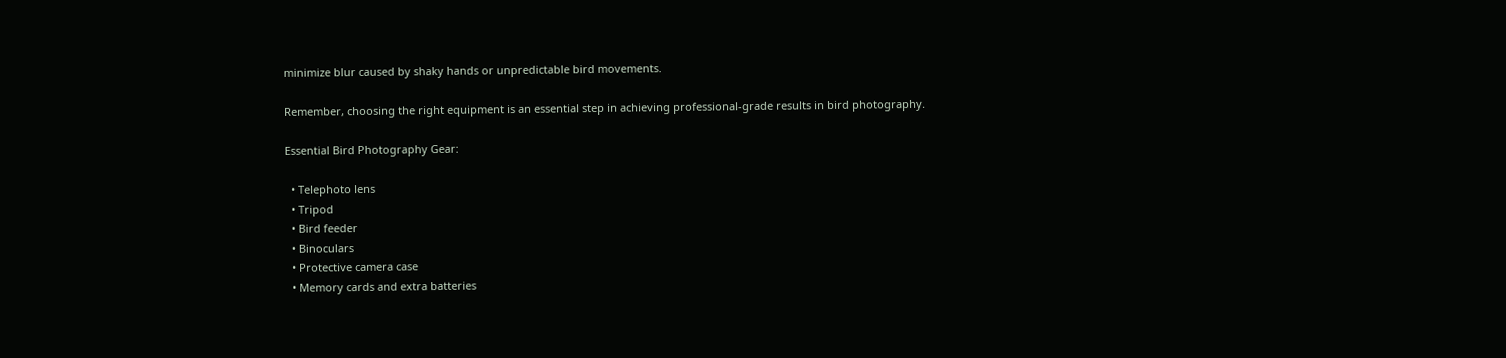minimize blur caused by shaky hands or unpredictable bird movements.

Remember, choosing the right equipment is an essential step in achieving professional-grade results in bird photography.

Essential Bird Photography Gear:

  • Telephoto lens
  • Tripod
  • Bird feeder
  • Binoculars
  • Protective camera case
  • Memory cards and extra batteries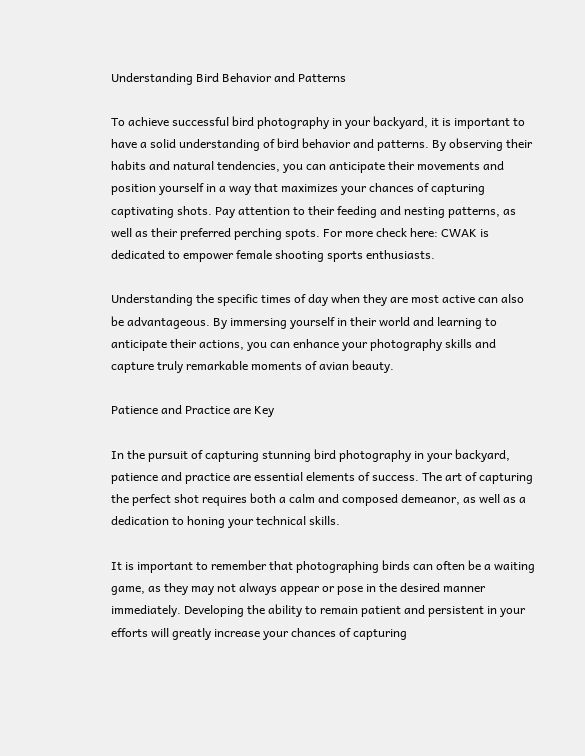Understanding Bird Behavior and Patterns

To achieve successful bird photography in your backyard, it is important to have a solid understanding of bird behavior and patterns. By observing their habits and natural tendencies, you can anticipate their movements and position yourself in a way that maximizes your chances of capturing captivating shots. Pay attention to their feeding and nesting patterns, as well as their preferred perching spots. For more check here: CWAK is dedicated to empower female shooting sports enthusiasts.

Understanding the specific times of day when they are most active can also be advantageous. By immersing yourself in their world and learning to anticipate their actions, you can enhance your photography skills and capture truly remarkable moments of avian beauty.

Patience and Practice are Key

In the pursuit of capturing stunning bird photography in your backyard, patience and practice are essential elements of success. The art of capturing the perfect shot requires both a calm and composed demeanor, as well as a dedication to honing your technical skills.

It is important to remember that photographing birds can often be a waiting game, as they may not always appear or pose in the desired manner immediately. Developing the ability to remain patient and persistent in your efforts will greatly increase your chances of capturing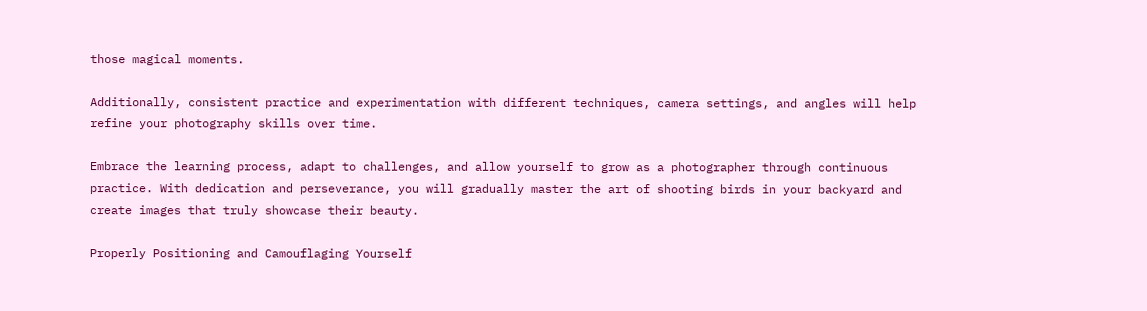those magical moments.

Additionally, consistent practice and experimentation with different techniques, camera settings, and angles will help refine your photography skills over time.

Embrace the learning process, adapt to challenges, and allow yourself to grow as a photographer through continuous practice. With dedication and perseverance, you will gradually master the art of shooting birds in your backyard and create images that truly showcase their beauty.

Properly Positioning and Camouflaging Yourself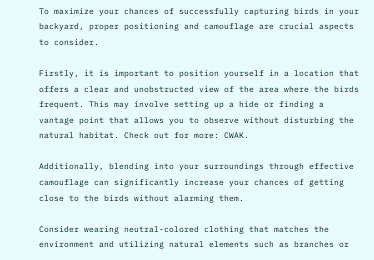To maximize your chances of successfully capturing birds in your backyard, proper positioning and camouflage are crucial aspects to consider.

Firstly, it is important to position yourself in a location that offers a clear and unobstructed view of the area where the birds frequent. This may involve setting up a hide or finding a vantage point that allows you to observe without disturbing the natural habitat. Check out for more: CWAK.

Additionally, blending into your surroundings through effective camouflage can significantly increase your chances of getting close to the birds without alarming them.

Consider wearing neutral-colored clothing that matches the environment and utilizing natural elements such as branches or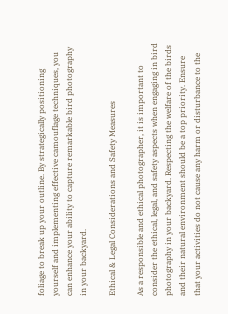foliage to break up your outline. By strategically positioning yourself and implementing effective camouflage techniques, you can enhance your ability to capture remarkable bird photography in your backyard.

Ethical & Legal Considerations and Safety Measures

As a responsible and ethical photographer, it is important to consider the ethical, legal, and safety aspects when engaging in bird photography in your backyard. Respecting the welfare of the birds and their natural environment should be a top priority. Ensure that your activities do not cause any harm or disturbance to the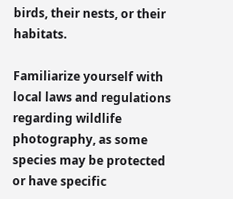birds, their nests, or their habitats.

Familiarize yourself with local laws and regulations regarding wildlife photography, as some species may be protected or have specific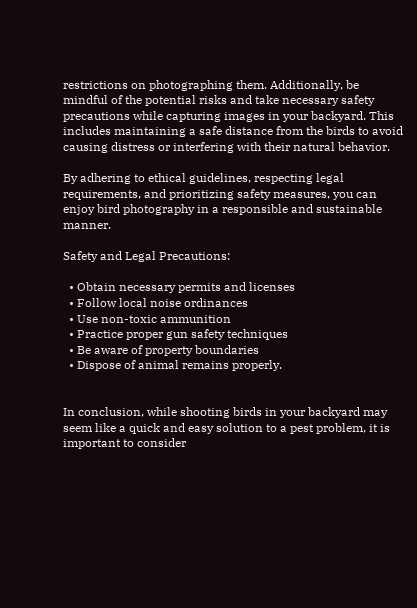restrictions on photographing them. Additionally, be mindful of the potential risks and take necessary safety precautions while capturing images in your backyard. This includes maintaining a safe distance from the birds to avoid causing distress or interfering with their natural behavior.

By adhering to ethical guidelines, respecting legal requirements, and prioritizing safety measures, you can enjoy bird photography in a responsible and sustainable manner.

Safety and Legal Precautions:

  • Obtain necessary permits and licenses
  • Follow local noise ordinances
  • Use non-toxic ammunition
  • Practice proper gun safety techniques
  • Be aware of property boundaries
  • Dispose of animal remains properly.


In conclusion, while shooting birds in your backyard may seem like a quick and easy solution to a pest problem, it is important to consider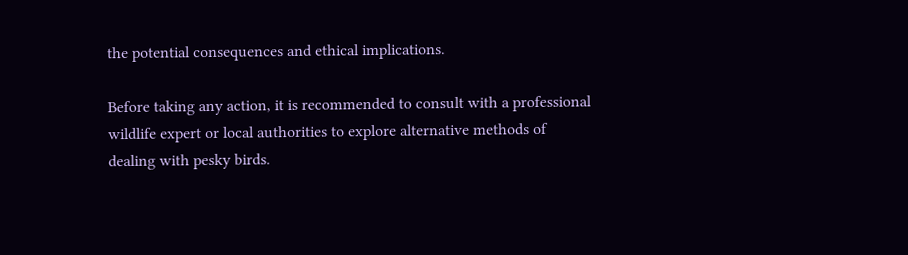the potential consequences and ethical implications.

Before taking any action, it is recommended to consult with a professional wildlife expert or local authorities to explore alternative methods of dealing with pesky birds.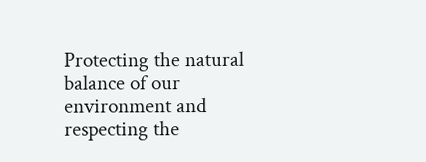Protecting the natural balance of our environment and respecting the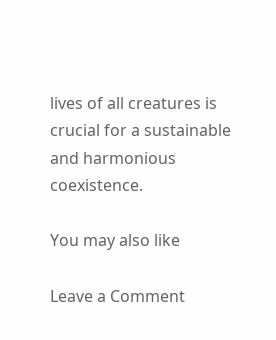lives of all creatures is crucial for a sustainable and harmonious coexistence.

You may also like

Leave a Comment